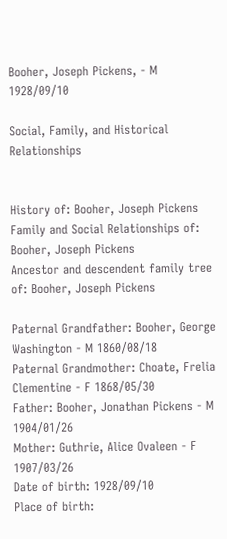Booher, Joseph Pickens, - M 1928/09/10

Social, Family, and Historical Relationships


History of: Booher, Joseph Pickens
Family and Social Relationships of: Booher, Joseph Pickens
Ancestor and descendent family tree of: Booher, Joseph Pickens

Paternal Grandfather: Booher, George Washington - M 1860/08/18
Paternal Grandmother: Choate, Frelia Clementine - F 1868/05/30
Father: Booher, Jonathan Pickens - M 1904/01/26
Mother: Guthrie, Alice Ovaleen - F 1907/03/26
Date of birth: 1928/09/10
Place of birth: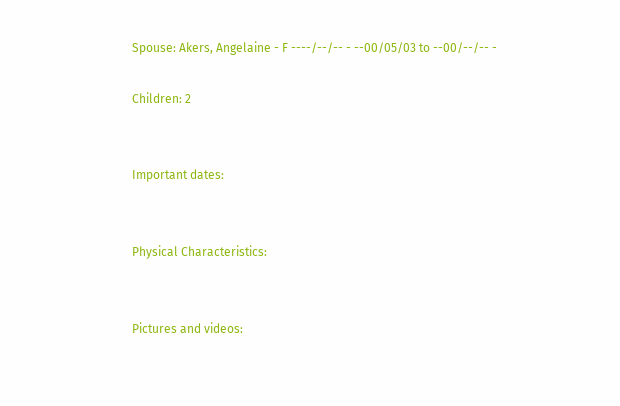Spouse: Akers, Angelaine - F ----/--/-- - --00/05/03 to --00/--/-- -

Children: 2


Important dates:


Physical Characteristics:


Pictures and videos: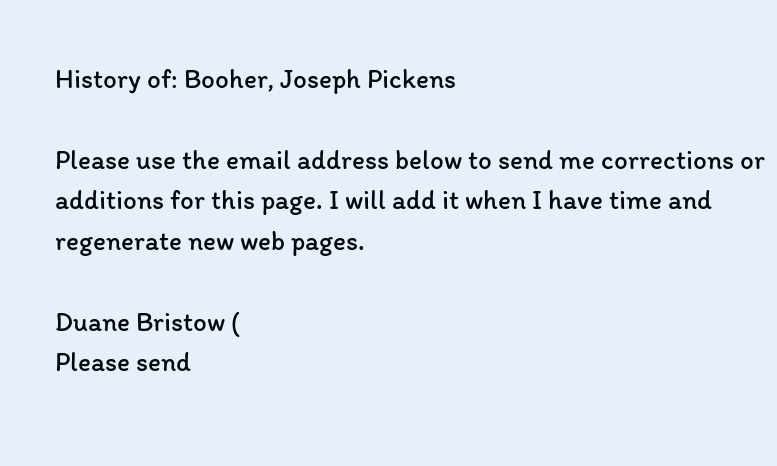History of: Booher, Joseph Pickens

Please use the email address below to send me corrections or additions for this page. I will add it when I have time and regenerate new web pages.

Duane Bristow (
Please send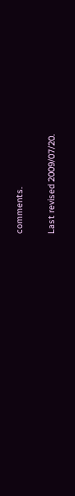comments.


Last revised 2009/07/20.